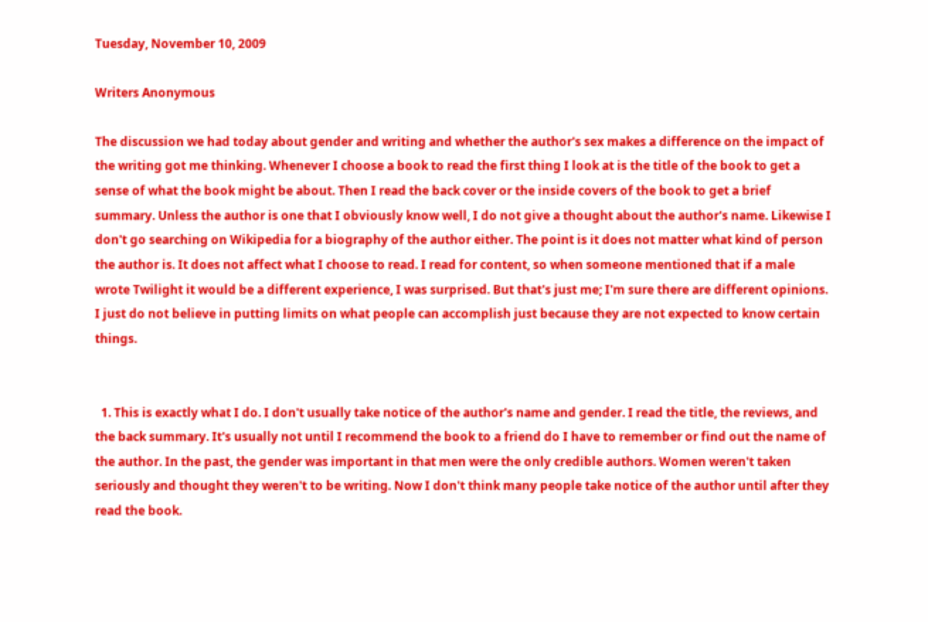Tuesday, November 10, 2009

Writers Anonymous

The discussion we had today about gender and writing and whether the author's sex makes a difference on the impact of the writing got me thinking. Whenever I choose a book to read the first thing I look at is the title of the book to get a sense of what the book might be about. Then I read the back cover or the inside covers of the book to get a brief summary. Unless the author is one that I obviously know well, I do not give a thought about the author's name. Likewise I don't go searching on Wikipedia for a biography of the author either. The point is it does not matter what kind of person the author is. It does not affect what I choose to read. I read for content, so when someone mentioned that if a male wrote Twilight it would be a different experience, I was surprised. But that's just me; I'm sure there are different opinions. I just do not believe in putting limits on what people can accomplish just because they are not expected to know certain things.


  1. This is exactly what I do. I don't usually take notice of the author's name and gender. I read the title, the reviews, and the back summary. It's usually not until I recommend the book to a friend do I have to remember or find out the name of the author. In the past, the gender was important in that men were the only credible authors. Women weren't taken seriously and thought they weren't to be writing. Now I don't think many people take notice of the author until after they read the book.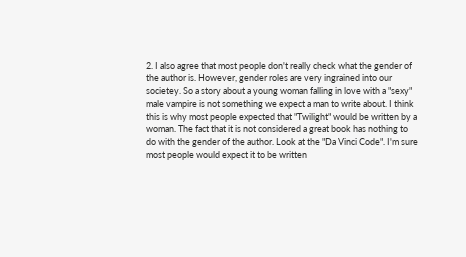2. I also agree that most people don't really check what the gender of the author is. However, gender roles are very ingrained into our societey. So a story about a young woman falling in love with a "sexy" male vampire is not something we expect a man to write about. I think this is why most people expected that "Twilight" would be written by a woman. The fact that it is not considered a great book has nothing to do with the gender of the author. Look at the "Da Vinci Code". I'm sure most people would expect it to be written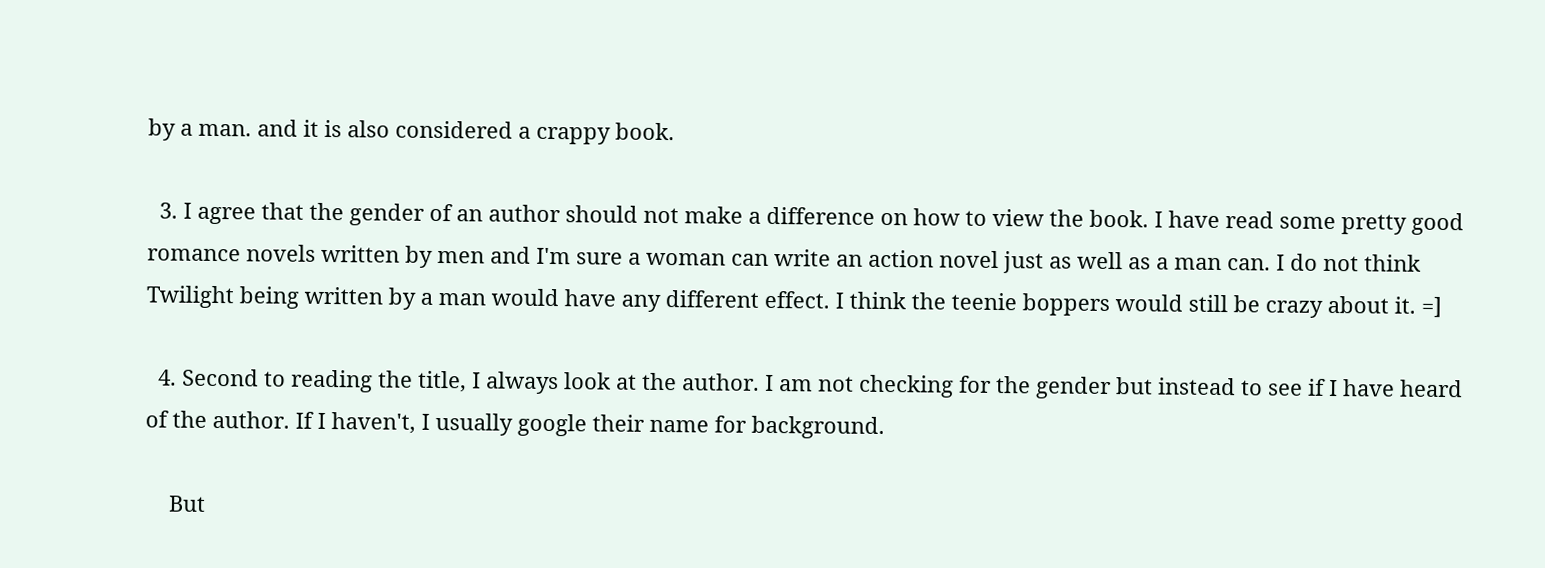by a man. and it is also considered a crappy book.

  3. I agree that the gender of an author should not make a difference on how to view the book. I have read some pretty good romance novels written by men and I'm sure a woman can write an action novel just as well as a man can. I do not think Twilight being written by a man would have any different effect. I think the teenie boppers would still be crazy about it. =]

  4. Second to reading the title, I always look at the author. I am not checking for the gender but instead to see if I have heard of the author. If I haven't, I usually google their name for background.

    But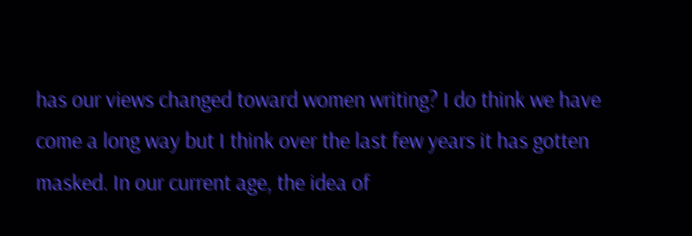has our views changed toward women writing? I do think we have come a long way but I think over the last few years it has gotten masked. In our current age, the idea of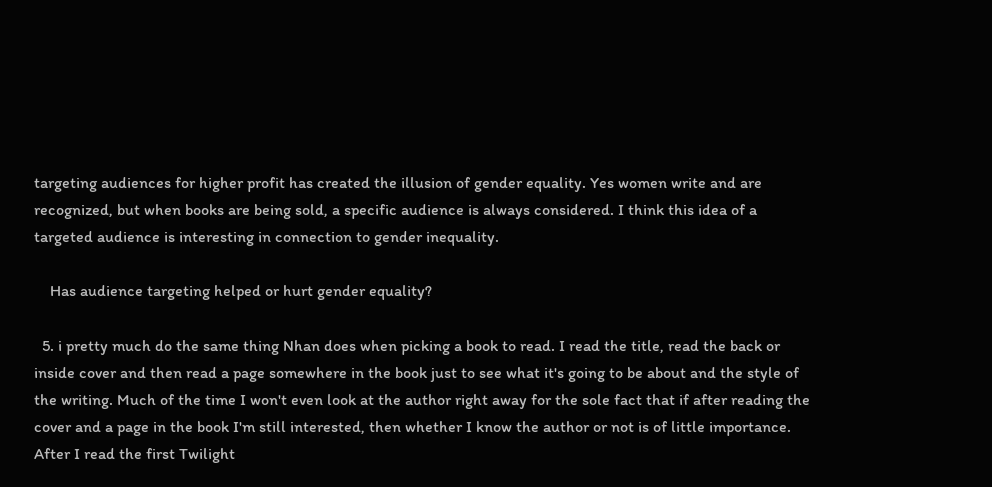targeting audiences for higher profit has created the illusion of gender equality. Yes women write and are recognized, but when books are being sold, a specific audience is always considered. I think this idea of a targeted audience is interesting in connection to gender inequality.

    Has audience targeting helped or hurt gender equality?

  5. i pretty much do the same thing Nhan does when picking a book to read. I read the title, read the back or inside cover and then read a page somewhere in the book just to see what it's going to be about and the style of the writing. Much of the time I won't even look at the author right away for the sole fact that if after reading the cover and a page in the book I'm still interested, then whether I know the author or not is of little importance. After I read the first Twilight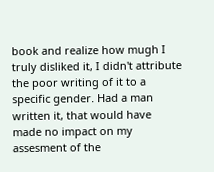book and realize how mugh I truly disliked it, I didn't attribute the poor writing of it to a specific gender. Had a man written it, that would have made no impact on my assesment of the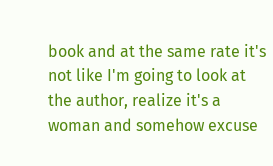book and at the same rate it's not like I'm going to look at the author, realize it's a woman and somehow excuse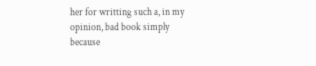her for writting such a, in my opinion, bad book simply because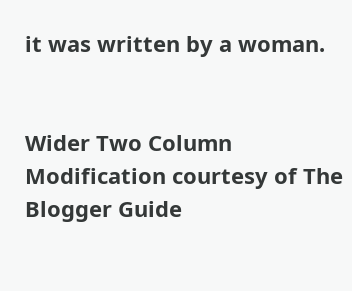it was written by a woman.


Wider Two Column Modification courtesy of The Blogger Guide